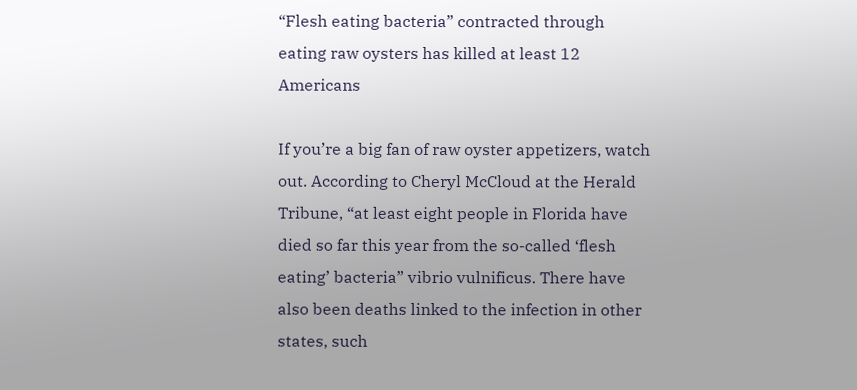“Flesh eating bacteria” contracted through eating raw oysters has killed at least 12 Americans

If you’re a big fan of raw oyster appetizers, watch out. According to Cheryl McCloud at the Herald Tribune, “at least eight people in Florida have died so far this year from the so-called ‘flesh eating’ bacteria” vibrio vulnificus. There have also been deaths linked to the infection in other states, such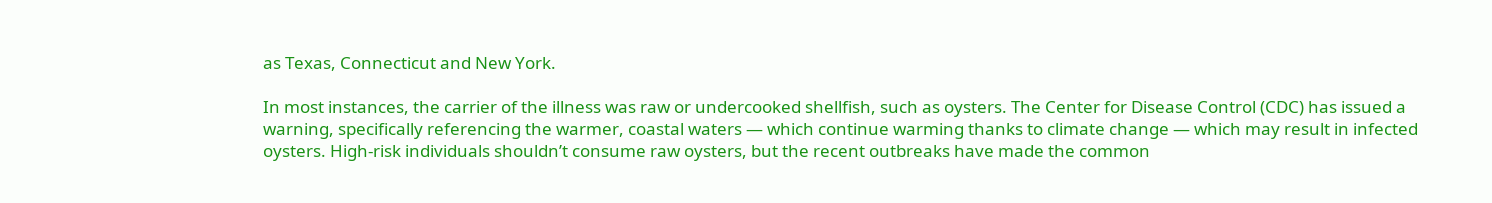as Texas, Connecticut and New York.

In most instances, the carrier of the illness was raw or undercooked shellfish, such as oysters. The Center for Disease Control (CDC) has issued a warning, specifically referencing the warmer, coastal waters — which continue warming thanks to climate change — which may result in infected oysters. High-risk individuals shouldn’t consume raw oysters, but the recent outbreaks have made the common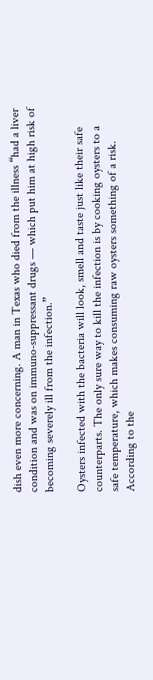dish even more concerning. A man in Texas who died from the illness “had a liver condition and was on immuno-suppressant drugs — which put him at high risk of becoming severely ill from the infection.”

Oysters infected with the bacteria will look, smell and taste just like their safe counterparts. The only sure way to kill the infection is by cooking oysters to a safe temperature, which makes consuming raw oysters something of a risk. According to the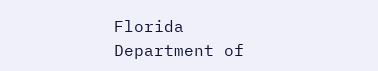Florida Department of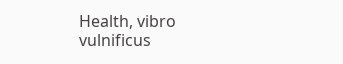Health, vibro vulnificus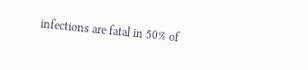infections are fatal in 50% of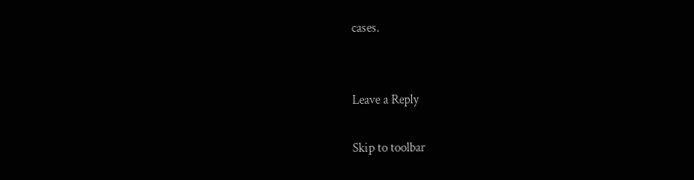cases.


Leave a Reply

Skip to toolbar